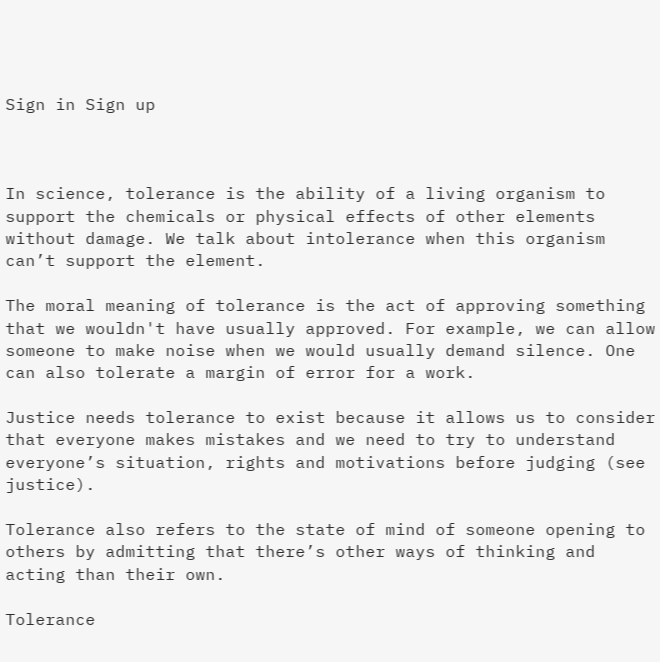Sign in Sign up



In science, tolerance is the ability of a living organism to support the chemicals or physical effects of other elements without damage. We talk about intolerance when this organism can’t support the element.

The moral meaning of tolerance is the act of approving something that we wouldn't have usually approved. For example, we can allow someone to make noise when we would usually demand silence. One can also tolerate a margin of error for a work.

Justice needs tolerance to exist because it allows us to consider that everyone makes mistakes and we need to try to understand everyone’s situation, rights and motivations before judging (see justice).

Tolerance also refers to the state of mind of someone opening to others by admitting that there’s other ways of thinking and acting than their own.

Tolerance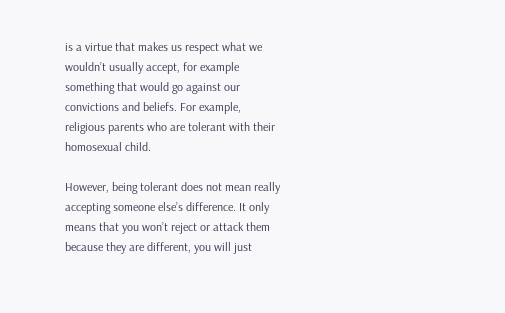is a virtue that makes us respect what we wouldn’t usually accept, for example something that would go against our convictions and beliefs. For example, religious parents who are tolerant with their homosexual child.

However, being tolerant does not mean really accepting someone else’s difference. It only means that you won’t reject or attack them because they are different, you will just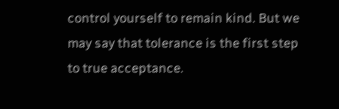control yourself to remain kind. But we may say that tolerance is the first step to true acceptance.